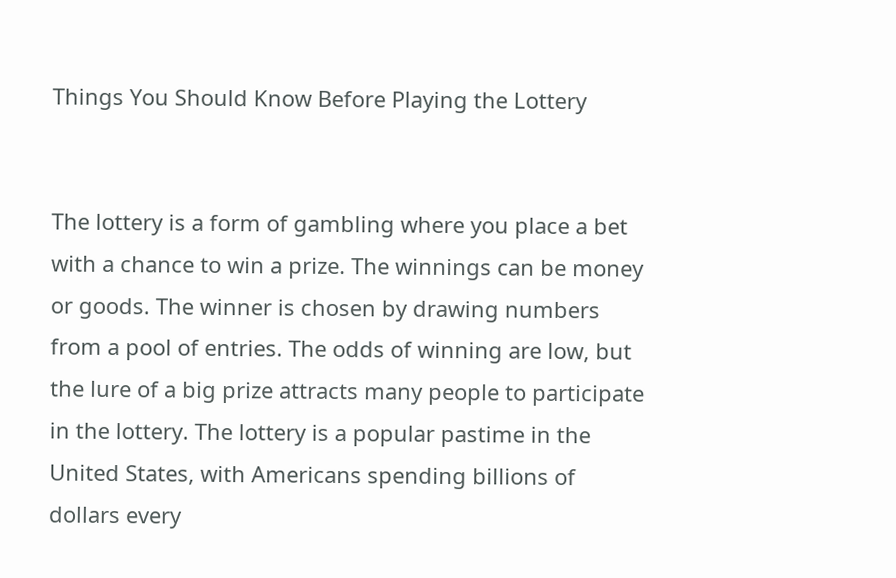Things You Should Know Before Playing the Lottery


The lottery is a form of gambling where you place a bet with a chance to win a prize. The winnings can be money or goods. The winner is chosen by drawing numbers from a pool of entries. The odds of winning are low, but the lure of a big prize attracts many people to participate in the lottery. The lottery is a popular pastime in the United States, with Americans spending billions of dollars every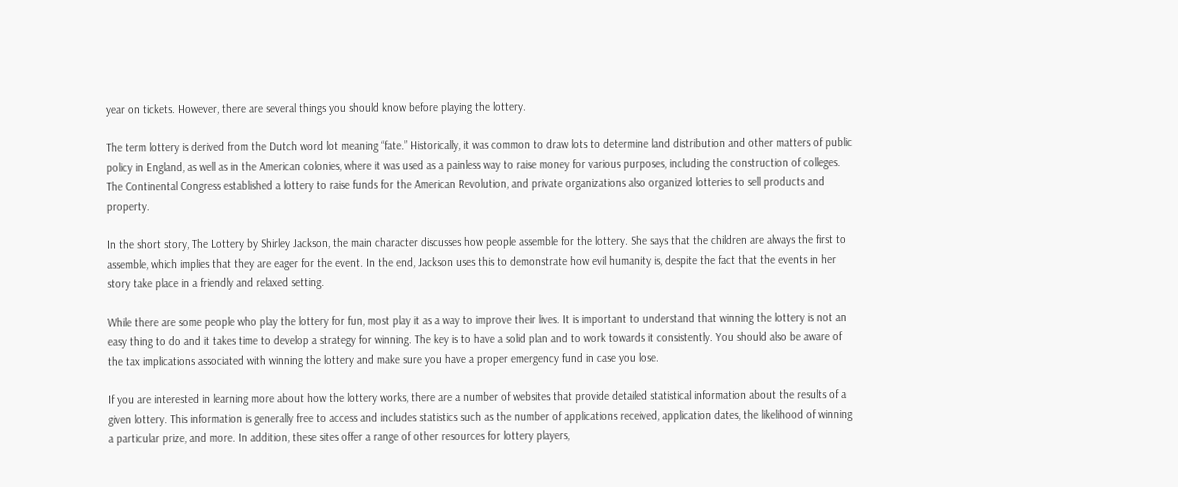year on tickets. However, there are several things you should know before playing the lottery.

The term lottery is derived from the Dutch word lot meaning “fate.” Historically, it was common to draw lots to determine land distribution and other matters of public policy in England, as well as in the American colonies, where it was used as a painless way to raise money for various purposes, including the construction of colleges. The Continental Congress established a lottery to raise funds for the American Revolution, and private organizations also organized lotteries to sell products and property.

In the short story, The Lottery by Shirley Jackson, the main character discusses how people assemble for the lottery. She says that the children are always the first to assemble, which implies that they are eager for the event. In the end, Jackson uses this to demonstrate how evil humanity is, despite the fact that the events in her story take place in a friendly and relaxed setting.

While there are some people who play the lottery for fun, most play it as a way to improve their lives. It is important to understand that winning the lottery is not an easy thing to do and it takes time to develop a strategy for winning. The key is to have a solid plan and to work towards it consistently. You should also be aware of the tax implications associated with winning the lottery and make sure you have a proper emergency fund in case you lose.

If you are interested in learning more about how the lottery works, there are a number of websites that provide detailed statistical information about the results of a given lottery. This information is generally free to access and includes statistics such as the number of applications received, application dates, the likelihood of winning a particular prize, and more. In addition, these sites offer a range of other resources for lottery players,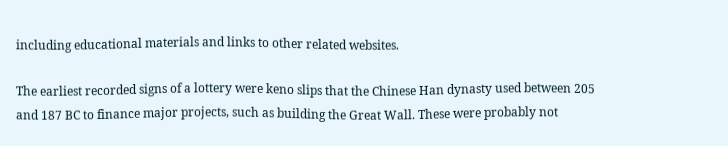including educational materials and links to other related websites.

The earliest recorded signs of a lottery were keno slips that the Chinese Han dynasty used between 205 and 187 BC to finance major projects, such as building the Great Wall. These were probably not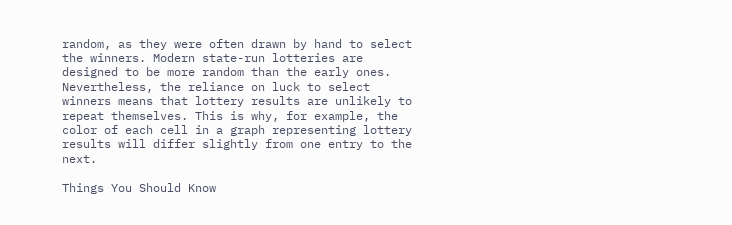random, as they were often drawn by hand to select the winners. Modern state-run lotteries are designed to be more random than the early ones. Nevertheless, the reliance on luck to select winners means that lottery results are unlikely to repeat themselves. This is why, for example, the color of each cell in a graph representing lottery results will differ slightly from one entry to the next.

Things You Should Know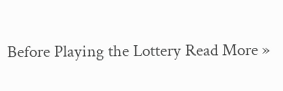Before Playing the Lottery Read More »